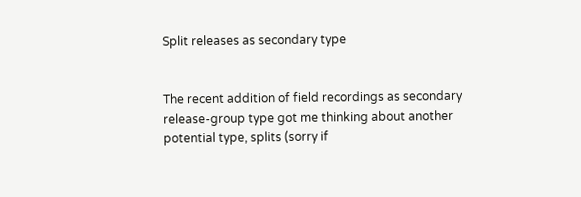Split releases as secondary type


The recent addition of field recordings as secondary release-group type got me thinking about another potential type, splits (sorry if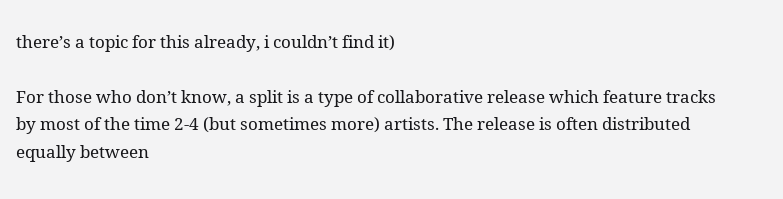there’s a topic for this already, i couldn’t find it)

For those who don’t know, a split is a type of collaborative release which feature tracks by most of the time 2-4 (but sometimes more) artists. The release is often distributed equally between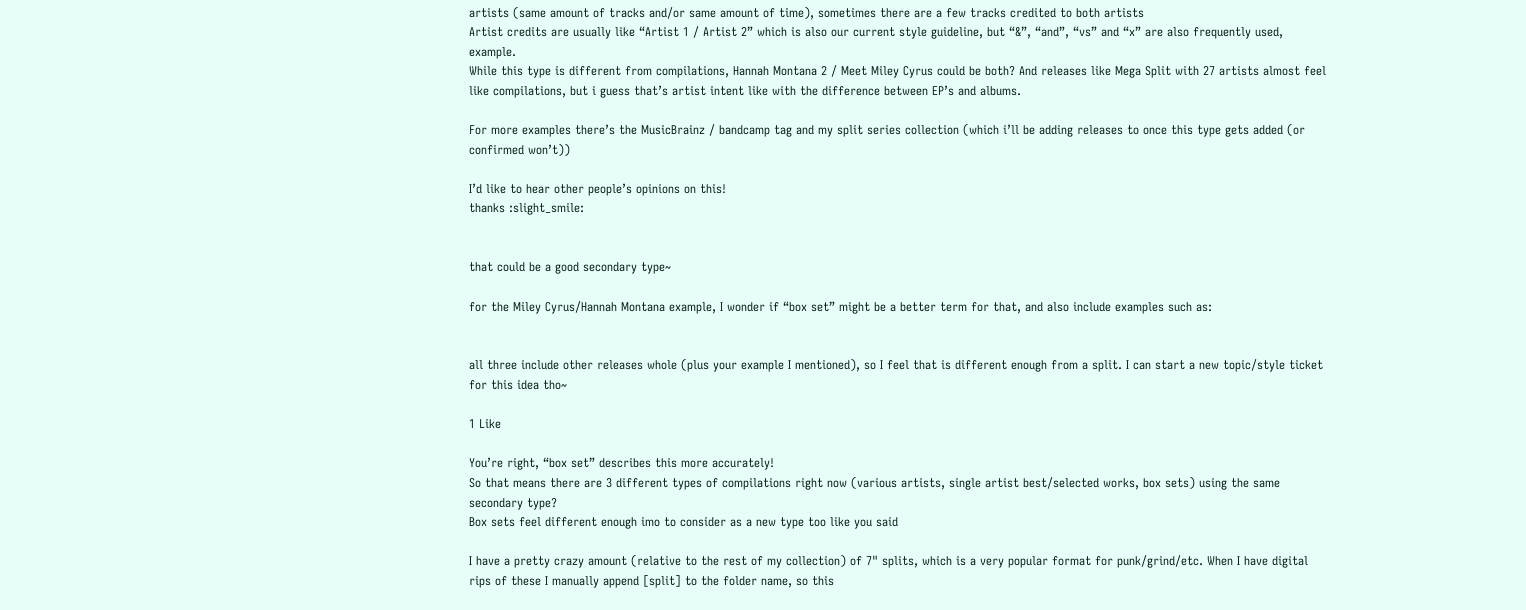artists (same amount of tracks and/or same amount of time), sometimes there are a few tracks credited to both artists
Artist credits are usually like “Artist 1 / Artist 2” which is also our current style guideline, but “&”, “and”, “vs” and “x” are also frequently used, example.
While this type is different from compilations, Hannah Montana 2 / Meet Miley Cyrus could be both? And releases like Mega Split with 27 artists almost feel like compilations, but i guess that’s artist intent like with the difference between EP’s and albums.

For more examples there’s the MusicBrainz / bandcamp tag and my split series collection (which i’ll be adding releases to once this type gets added (or confirmed won’t))

I’d like to hear other people’s opinions on this!
thanks :slight_smile:


that could be a good secondary type~

for the Miley Cyrus/Hannah Montana example, I wonder if “box set” might be a better term for that, and also include examples such as:


all three include other releases whole (plus your example I mentioned), so I feel that is different enough from a split. I can start a new topic/style ticket for this idea tho~

1 Like

You’re right, “box set” describes this more accurately!
So that means there are 3 different types of compilations right now (various artists, single artist best/selected works, box sets) using the same secondary type?
Box sets feel different enough imo to consider as a new type too like you said

I have a pretty crazy amount (relative to the rest of my collection) of 7" splits, which is a very popular format for punk/grind/etc. When I have digital rips of these I manually append [split] to the folder name, so this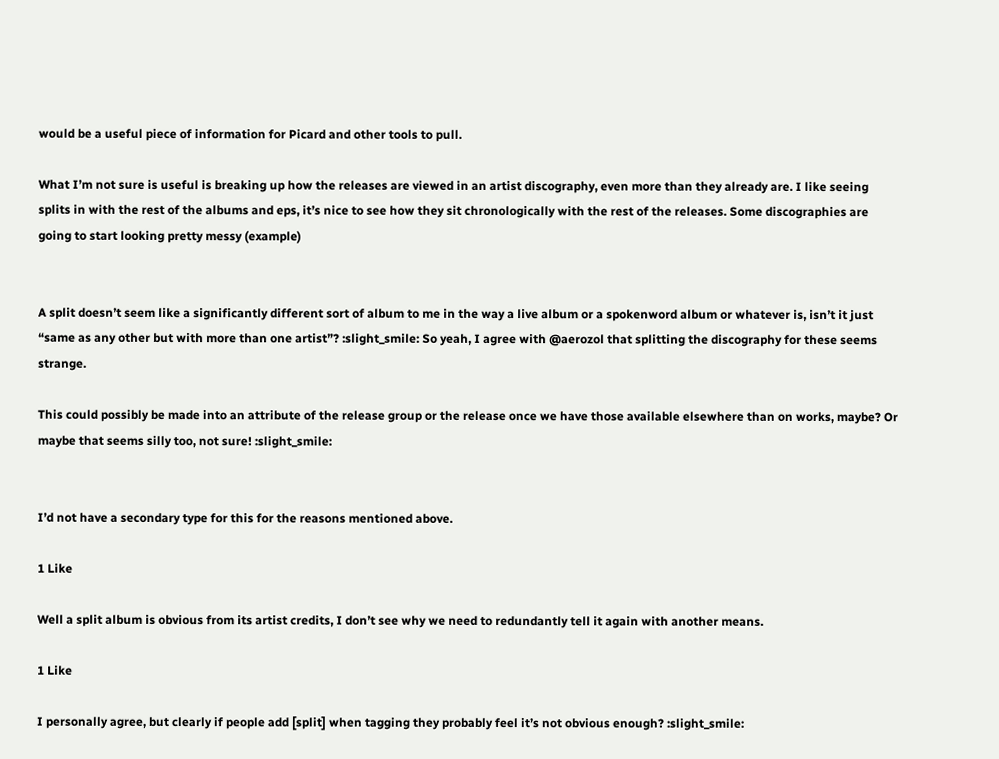would be a useful piece of information for Picard and other tools to pull.

What I’m not sure is useful is breaking up how the releases are viewed in an artist discography, even more than they already are. I like seeing splits in with the rest of the albums and eps, it’s nice to see how they sit chronologically with the rest of the releases. Some discographies are going to start looking pretty messy (example)


A split doesn’t seem like a significantly different sort of album to me in the way a live album or a spokenword album or whatever is, isn’t it just “same as any other but with more than one artist”? :slight_smile: So yeah, I agree with @aerozol that splitting the discography for these seems strange.

This could possibly be made into an attribute of the release group or the release once we have those available elsewhere than on works, maybe? Or maybe that seems silly too, not sure! :slight_smile:


I’d not have a secondary type for this for the reasons mentioned above.

1 Like

Well a split album is obvious from its artist credits, I don’t see why we need to redundantly tell it again with another means.

1 Like

I personally agree, but clearly if people add [split] when tagging they probably feel it’s not obvious enough? :slight_smile: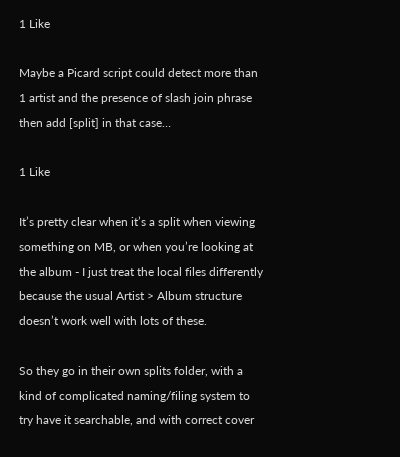1 Like

Maybe a Picard script could detect more than 1 artist and the presence of slash join phrase then add [split] in that case…

1 Like

It’s pretty clear when it’s a split when viewing something on MB, or when you’re looking at the album - I just treat the local files differently because the usual Artist > Album structure doesn’t work well with lots of these.

So they go in their own splits folder, with a kind of complicated naming/filing system to try have it searchable, and with correct cover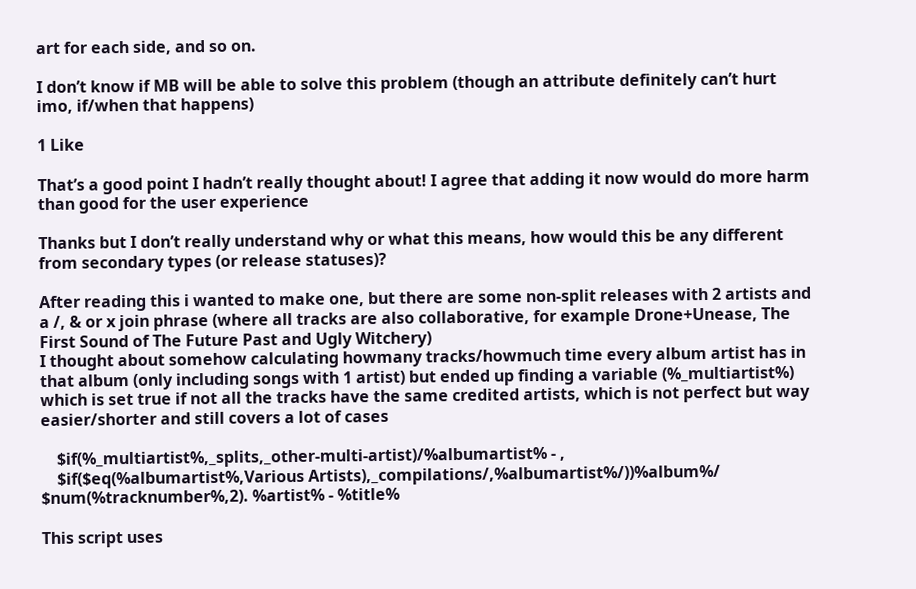art for each side, and so on.

I don’t know if MB will be able to solve this problem (though an attribute definitely can’t hurt imo, if/when that happens)

1 Like

That’s a good point I hadn’t really thought about! I agree that adding it now would do more harm than good for the user experience

Thanks but I don’t really understand why or what this means, how would this be any different from secondary types (or release statuses)?

After reading this i wanted to make one, but there are some non-split releases with 2 artists and a /, & or x join phrase (where all tracks are also collaborative, for example Drone+Unease, The First Sound of The Future Past and Ugly Witchery)
I thought about somehow calculating howmany tracks/howmuch time every album artist has in that album (only including songs with 1 artist) but ended up finding a variable (%_multiartist%) which is set true if not all the tracks have the same credited artists, which is not perfect but way easier/shorter and still covers a lot of cases

    $if(%_multiartist%,_splits,_other-multi-artist)/%albumartist% - ,
    $if($eq(%albumartist%,Various Artists),_compilations/,%albumartist%/))%album%/
$num(%tracknumber%,2). %artist% - %title%

This script uses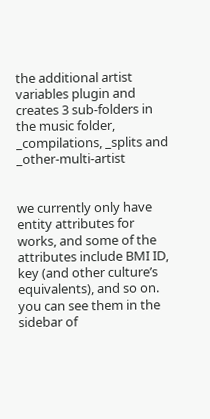the additional artist variables plugin and creates 3 sub-folders in the music folder, _compilations, _splits and _other-multi-artist


we currently only have entity attributes for works, and some of the attributes include BMI ID, key (and other culture’s equivalents), and so on. you can see them in the sidebar of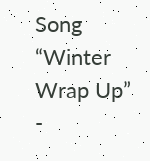Song “Winter Wrap Up” -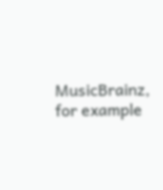MusicBrainz, for example